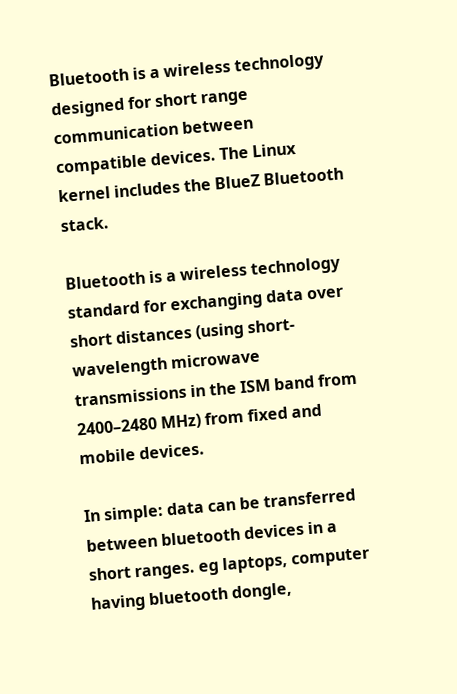Bluetooth is a wireless technology designed for short range communication between compatible devices. The Linux kernel includes the BlueZ Bluetooth stack.

Bluetooth is a wireless technology standard for exchanging data over short distances (using short-wavelength microwave transmissions in the ISM band from 2400–2480 MHz) from fixed and mobile devices.

In simple: data can be transferred between bluetooth devices in a short ranges. eg laptops, computer having bluetooth dongle,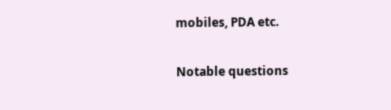mobiles, PDA etc.

Notable questions